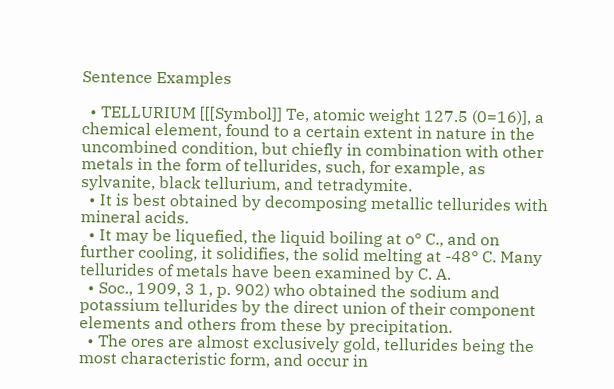Sentence Examples

  • TELLURIUM [[[Symbol]] Te, atomic weight 127.5 (0=16)], a chemical element, found to a certain extent in nature in the uncombined condition, but chiefly in combination with other metals in the form of tellurides, such, for example, as sylvanite, black tellurium, and tetradymite.
  • It is best obtained by decomposing metallic tellurides with mineral acids.
  • It may be liquefied, the liquid boiling at o° C., and on further cooling, it solidifies, the solid melting at -48° C. Many tellurides of metals have been examined by C. A.
  • Soc., 1909, 3 1, p. 902) who obtained the sodium and potassium tellurides by the direct union of their component elements and others from these by precipitation.
  • The ores are almost exclusively gold, tellurides being the most characteristic form, and occur in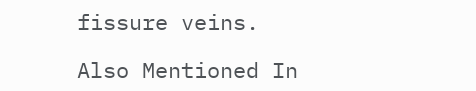fissure veins.

Also Mentioned In